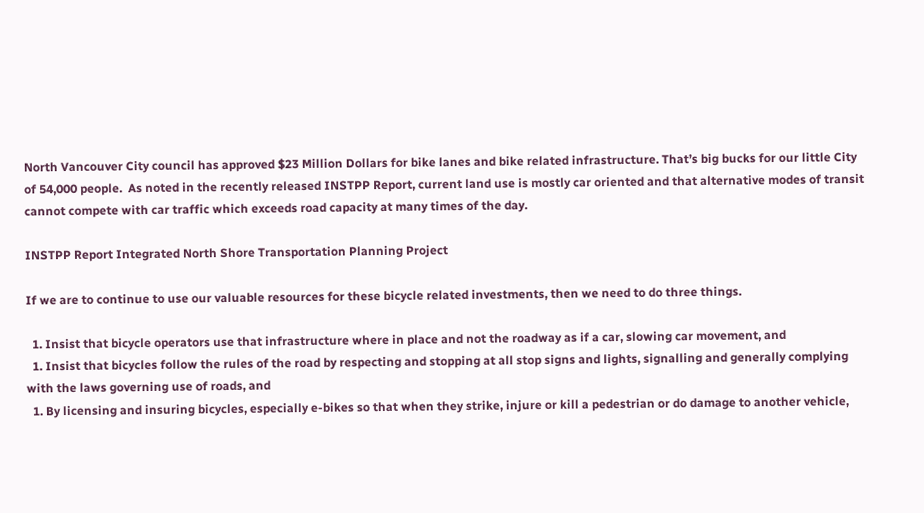North Vancouver City council has approved $23 Million Dollars for bike lanes and bike related infrastructure. That’s big bucks for our little City of 54,000 people.  As noted in the recently released INSTPP Report, current land use is mostly car oriented and that alternative modes of transit cannot compete with car traffic which exceeds road capacity at many times of the day.

INSTPP Report Integrated North Shore Transportation Planning Project

If we are to continue to use our valuable resources for these bicycle related investments, then we need to do three things.

  1. Insist that bicycle operators use that infrastructure where in place and not the roadway as if a car, slowing car movement, and
  1. Insist that bicycles follow the rules of the road by respecting and stopping at all stop signs and lights, signalling and generally complying with the laws governing use of roads, and
  1. By licensing and insuring bicycles, especially e-bikes so that when they strike, injure or kill a pedestrian or do damage to another vehicle,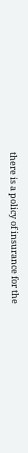there is a policy of insurance for the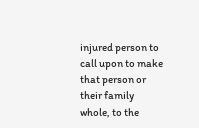injured person to call upon to make that person or their family whole, to the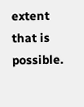extent that is possible.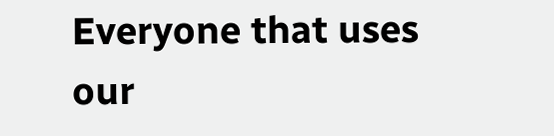Everyone that uses our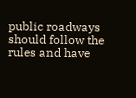public roadways should follow the rules and have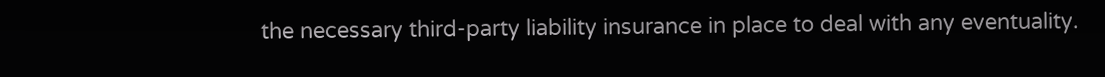the necessary third-party liability insurance in place to deal with any eventuality.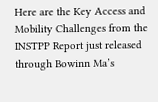Here are the Key Access and Mobility Challenges from the INSTPP Report just released through Bowinn Ma’s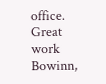office. Great work Bowinn,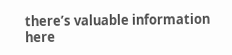there’s valuable information here